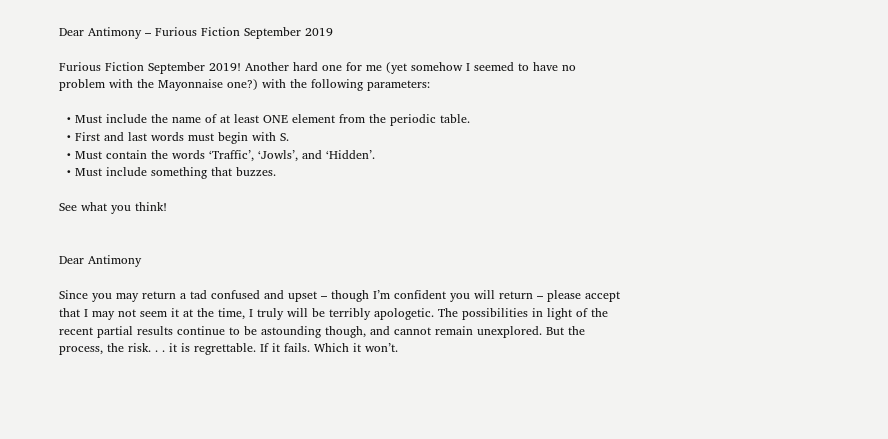Dear Antimony – Furious Fiction September 2019

Furious Fiction September 2019! Another hard one for me (yet somehow I seemed to have no problem with the Mayonnaise one?) with the following parameters:

  • Must include the name of at least ONE element from the periodic table.
  • First and last words must begin with S.
  • Must contain the words ‘Traffic’, ‘Jowls’, and ‘Hidden’.
  • Must include something that buzzes.

See what you think!


Dear Antimony

Since you may return a tad confused and upset – though I’m confident you will return – please accept that I may not seem it at the time, I truly will be terribly apologetic. The possibilities in light of the recent partial results continue to be astounding though, and cannot remain unexplored. But the process, the risk. . . it is regrettable. If it fails. Which it won’t.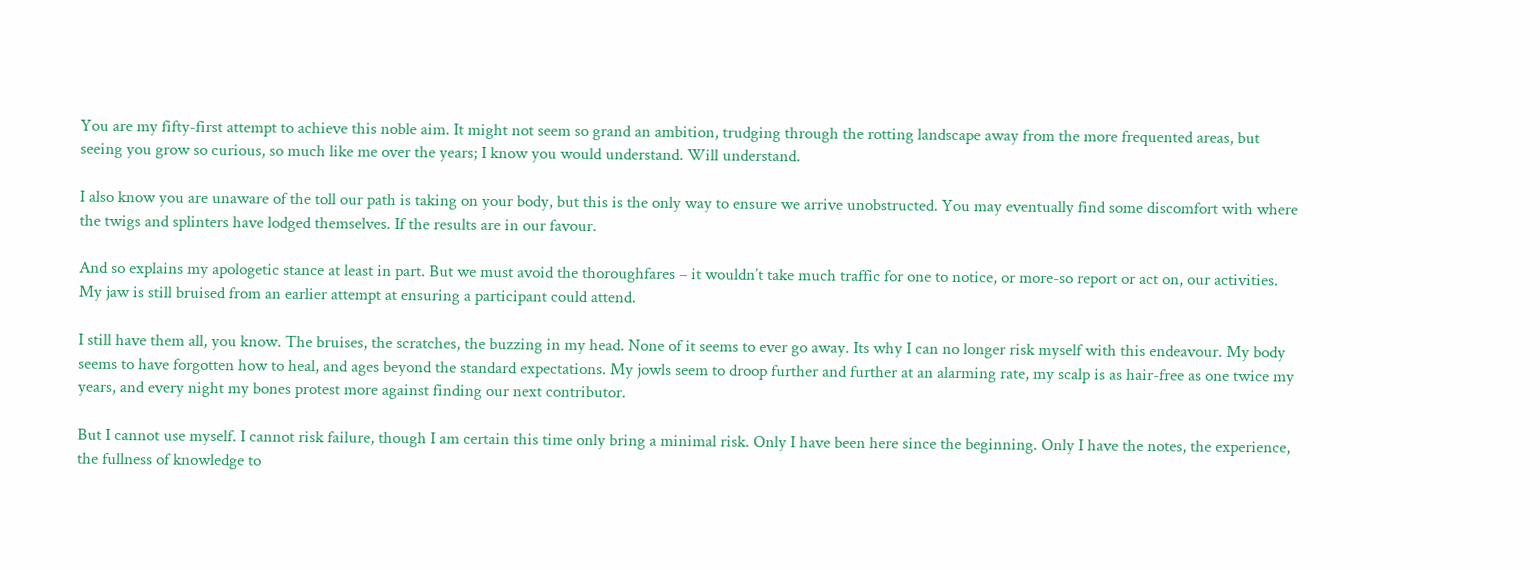You are my fifty-first attempt to achieve this noble aim. It might not seem so grand an ambition, trudging through the rotting landscape away from the more frequented areas, but seeing you grow so curious, so much like me over the years; I know you would understand. Will understand.

I also know you are unaware of the toll our path is taking on your body, but this is the only way to ensure we arrive unobstructed. You may eventually find some discomfort with where the twigs and splinters have lodged themselves. If the results are in our favour.

And so explains my apologetic stance at least in part. But we must avoid the thoroughfares – it wouldn’t take much traffic for one to notice, or more-so report or act on, our activities. My jaw is still bruised from an earlier attempt at ensuring a participant could attend.

I still have them all, you know. The bruises, the scratches, the buzzing in my head. None of it seems to ever go away. Its why I can no longer risk myself with this endeavour. My body seems to have forgotten how to heal, and ages beyond the standard expectations. My jowls seem to droop further and further at an alarming rate, my scalp is as hair-free as one twice my years, and every night my bones protest more against finding our next contributor.

But I cannot use myself. I cannot risk failure, though I am certain this time only bring a minimal risk. Only I have been here since the beginning. Only I have the notes, the experience, the fullness of knowledge to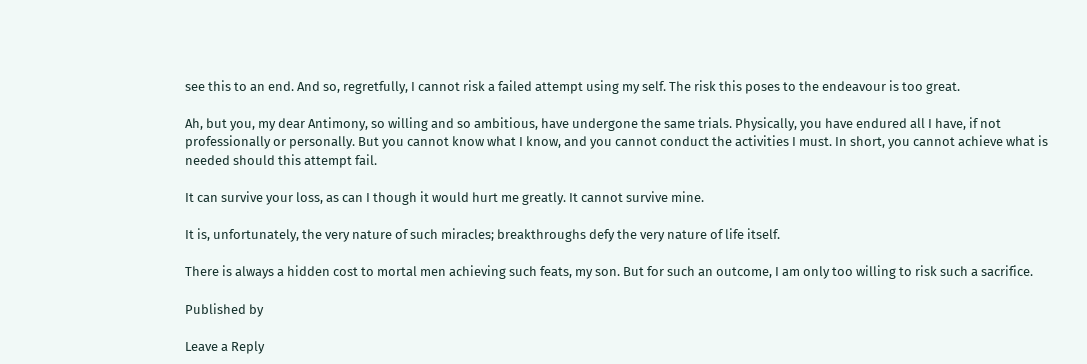see this to an end. And so, regretfully, I cannot risk a failed attempt using my self. The risk this poses to the endeavour is too great.

Ah, but you, my dear Antimony, so willing and so ambitious, have undergone the same trials. Physically, you have endured all I have, if not professionally or personally. But you cannot know what I know, and you cannot conduct the activities I must. In short, you cannot achieve what is needed should this attempt fail.

It can survive your loss, as can I though it would hurt me greatly. It cannot survive mine.

It is, unfortunately, the very nature of such miracles; breakthroughs defy the very nature of life itself.

There is always a hidden cost to mortal men achieving such feats, my son. But for such an outcome, I am only too willing to risk such a sacrifice.

Published by

Leave a Reply